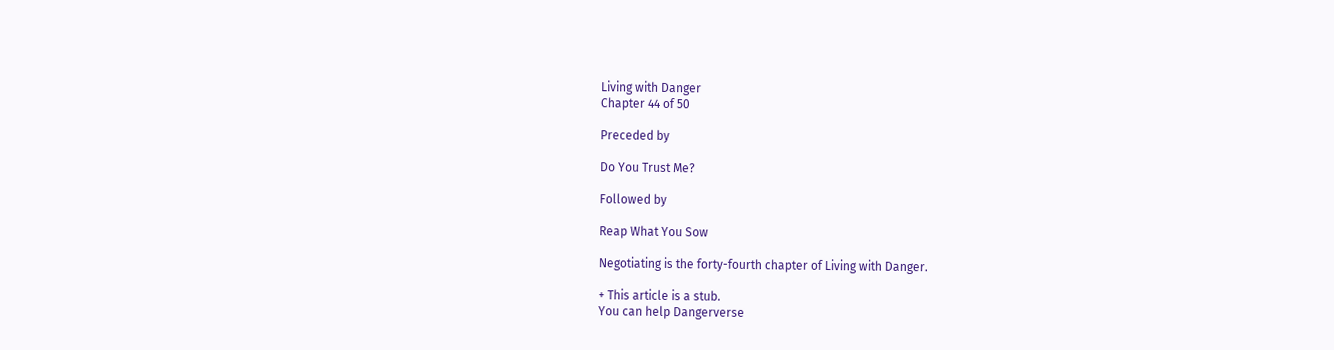Living with Danger
Chapter 44 of 50

Preceded by

Do You Trust Me?

Followed by

Reap What You Sow

Negotiating is the forty-fourth chapter of Living with Danger.

+ This article is a stub.
You can help Dangerverse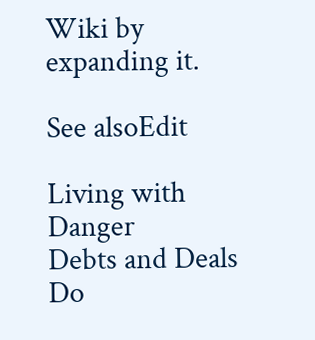Wiki by expanding it.

See alsoEdit

Living with Danger
Debts and Deals Do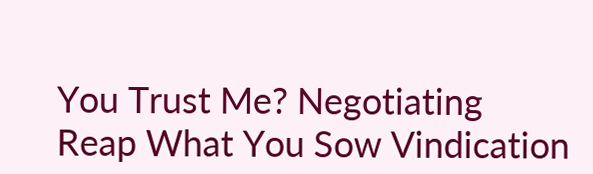You Trust Me? Negotiating Reap What You Sow Vindication